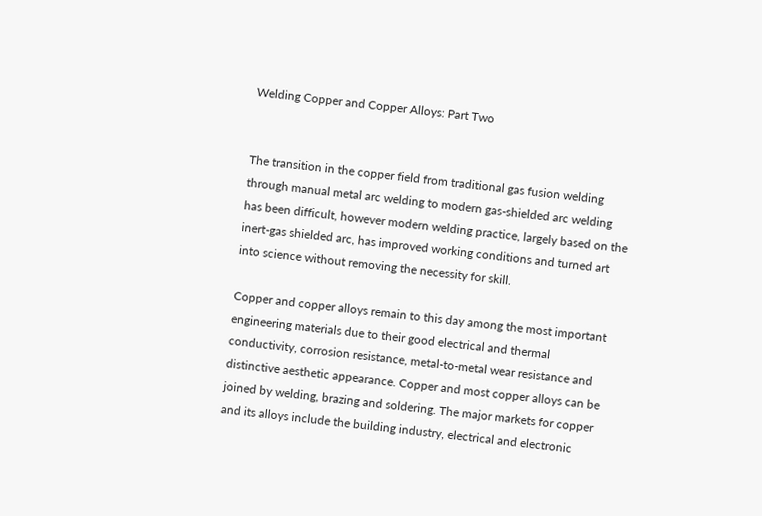Welding Copper and Copper Alloys: Part Two


The transition in the copper field from traditional gas fusion welding through manual metal arc welding to modern gas-shielded arc welding has been difficult, however modern welding practice, largely based on the inert-gas shielded arc, has improved working conditions and turned art into science without removing the necessity for skill.

Copper and copper alloys remain to this day among the most important engineering materials due to their good electrical and thermal conductivity, corrosion resistance, metal-to-metal wear resistance and distinctive aesthetic appearance. Copper and most copper alloys can be joined by welding, brazing and soldering. The major markets for copper and its alloys include the building industry, electrical and electronic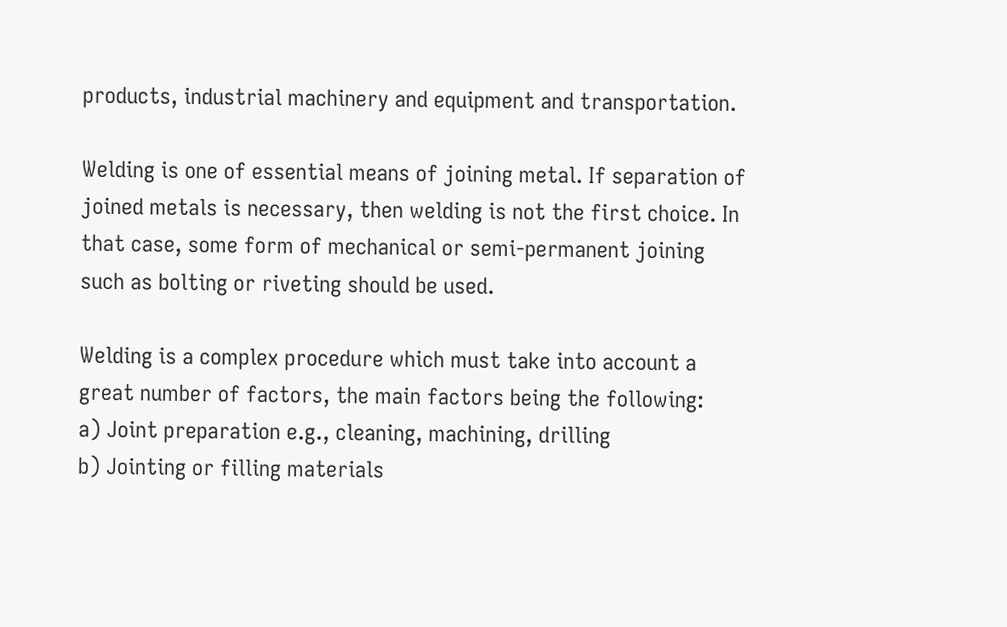products, industrial machinery and equipment and transportation.

Welding is one of essential means of joining metal. If separation of joined metals is necessary, then welding is not the first choice. In that case, some form of mechanical or semi-permanent joining such as bolting or riveting should be used.

Welding is a complex procedure which must take into account a great number of factors, the main factors being the following:
a) Joint preparation e.g., cleaning, machining, drilling
b) Jointing or filling materials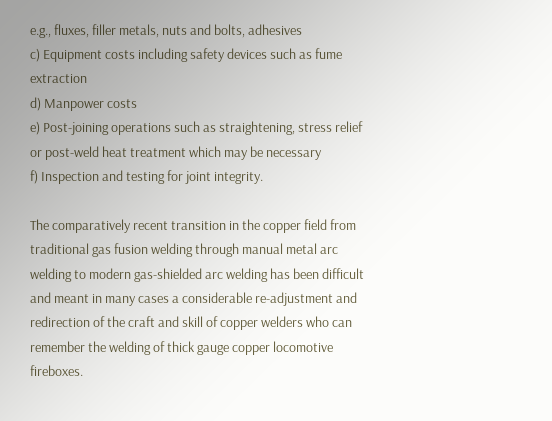e.g., fluxes, filler metals, nuts and bolts, adhesives
c) Equipment costs including safety devices such as fume extraction
d) Manpower costs
e) Post-joining operations such as straightening, stress relief or post-weld heat treatment which may be necessary
f) Inspection and testing for joint integrity.

The comparatively recent transition in the copper field from traditional gas fusion welding through manual metal arc welding to modern gas-shielded arc welding has been difficult and meant in many cases a considerable re-adjustment and redirection of the craft and skill of copper welders who can remember the welding of thick gauge copper locomotive fireboxes.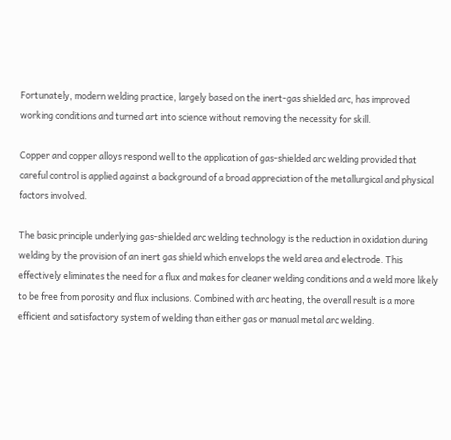Fortunately, modern welding practice, largely based on the inert-gas shielded arc, has improved working conditions and turned art into science without removing the necessity for skill.

Copper and copper alloys respond well to the application of gas-shielded arc welding provided that careful control is applied against a background of a broad appreciation of the metallurgical and physical factors involved.

The basic principle underlying gas-shielded arc welding technology is the reduction in oxidation during welding by the provision of an inert gas shield which envelops the weld area and electrode. This effectively eliminates the need for a flux and makes for cleaner welding conditions and a weld more likely to be free from porosity and flux inclusions. Combined with arc heating, the overall result is a more efficient and satisfactory system of welding than either gas or manual metal arc welding.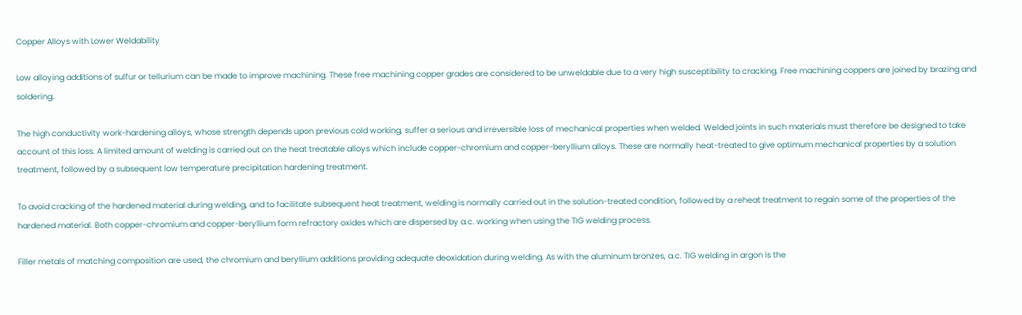Copper Alloys with Lower Weldability

Low alloying additions of sulfur or tellurium can be made to improve machining. These free machining copper grades are considered to be unweldable due to a very high susceptibility to cracking. Free machining coppers are joined by brazing and soldering.

The high conductivity work-hardening alloys, whose strength depends upon previous cold working, suffer a serious and irreversible loss of mechanical properties when welded. Welded joints in such materials must therefore be designed to take account of this loss. A limited amount of welding is carried out on the heat treatable alloys which include copper-chromium and copper-beryllium alloys. These are normally heat-treated to give optimum mechanical properties by a solution treatment, followed by a subsequent low temperature precipitation hardening treatment.

To avoid cracking of the hardened material during welding, and to facilitate subsequent heat treatment, welding is normally carried out in the solution-treated condition, followed by a reheat treatment to regain some of the properties of the hardened material. Both copper-chromium and copper-beryllium form refractory oxides which are dispersed by a.c. working when using the TIG welding process.

Filler metals of matching composition are used, the chromium and beryllium additions providing adequate deoxidation during welding. As with the aluminum bronzes, a.c. TIG welding in argon is the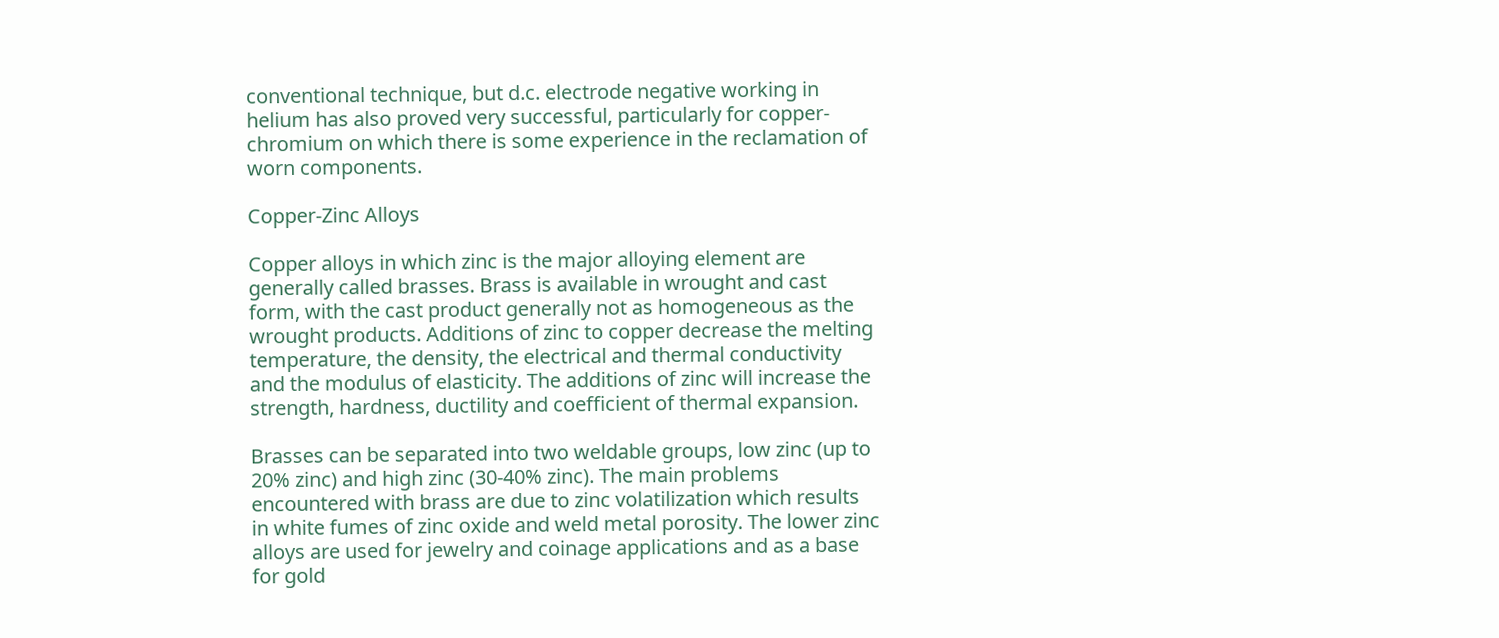conventional technique, but d.c. electrode negative working in helium has also proved very successful, particularly for copper-chromium on which there is some experience in the reclamation of worn components.

Copper-Zinc Alloys

Copper alloys in which zinc is the major alloying element are generally called brasses. Brass is available in wrought and cast form, with the cast product generally not as homogeneous as the wrought products. Additions of zinc to copper decrease the melting temperature, the density, the electrical and thermal conductivity and the modulus of elasticity. The additions of zinc will increase the strength, hardness, ductility and coefficient of thermal expansion.

Brasses can be separated into two weldable groups, low zinc (up to 20% zinc) and high zinc (30-40% zinc). The main problems encountered with brass are due to zinc volatilization which results in white fumes of zinc oxide and weld metal porosity. The lower zinc alloys are used for jewelry and coinage applications and as a base for gold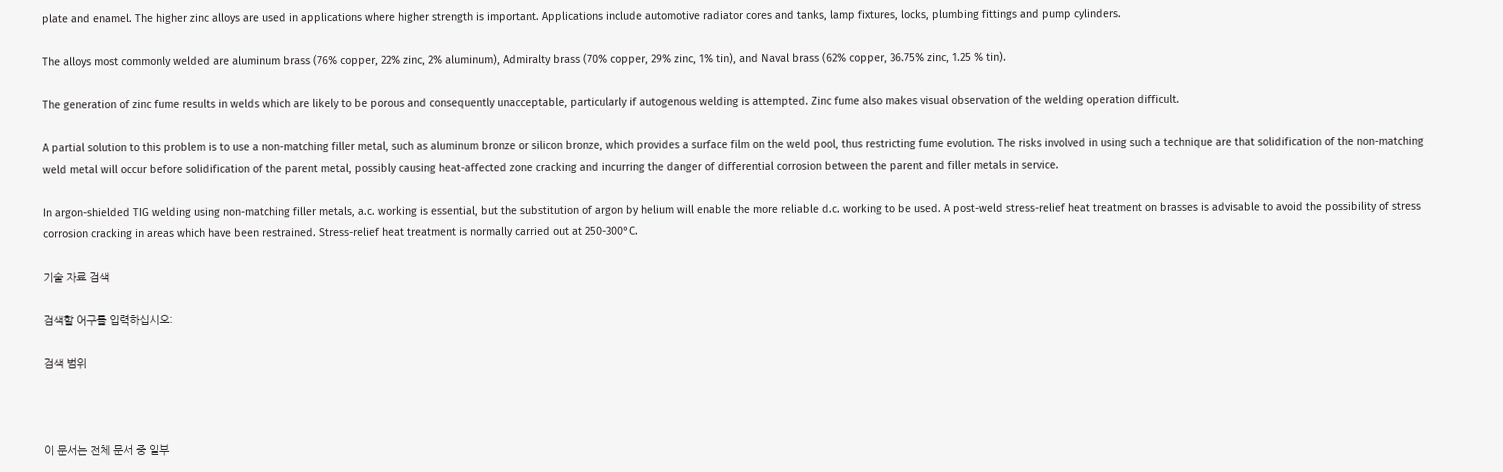plate and enamel. The higher zinc alloys are used in applications where higher strength is important. Applications include automotive radiator cores and tanks, lamp fixtures, locks, plumbing fittings and pump cylinders.

The alloys most commonly welded are aluminum brass (76% copper, 22% zinc, 2% aluminum), Admiralty brass (70% copper, 29% zinc, 1% tin), and Naval brass (62% copper, 36.75% zinc, 1.25 % tin).

The generation of zinc fume results in welds which are likely to be porous and consequently unacceptable, particularly if autogenous welding is attempted. Zinc fume also makes visual observation of the welding operation difficult.

A partial solution to this problem is to use a non-matching filler metal, such as aluminum bronze or silicon bronze, which provides a surface film on the weld pool, thus restricting fume evolution. The risks involved in using such a technique are that solidification of the non-matching weld metal will occur before solidification of the parent metal, possibly causing heat-affected zone cracking and incurring the danger of differential corrosion between the parent and filler metals in service.

In argon-shielded TIG welding using non-matching filler metals, a.c. working is essential, but the substitution of argon by helium will enable the more reliable d.c. working to be used. A post-weld stress-relief heat treatment on brasses is advisable to avoid the possibility of stress corrosion cracking in areas which have been restrained. Stress-relief heat treatment is normally carried out at 250-300°C.

기술 자료 검색

검색할 어구를 입력하십시오:

검색 범위



이 문서는 전체 문서 중 일부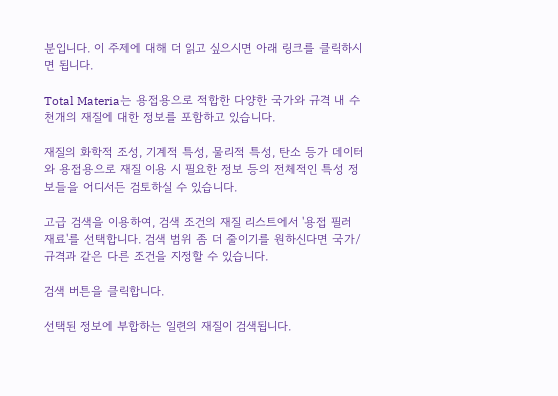분입니다. 이 주제에 대해 더 읽고 싶으시면 아래 링크를 클릭하시면 됩니다.

Total Materia는 용접용으로 적합한 다양한 국가와 규격 내 수천개의 재질에 대한 정보를 포함하고 있습니다.

재질의 화학적 조성, 기계적 특성, 물리적 특성, 탄소 등가 데이터와 용접용으로 재질 이용 시 필요한 정보 등의 전체적인 특성 정보들을 어디서든 검토하실 수 있습니다.

고급 검색을 이용하여, 검색 조건의 재질 리스트에서 '용접 필러 재료'를 선택합니다. 검색 범위 좀 더 줄이기를 원하신다면 국가/규격과 같은 다른 조건을 지정할 수 있습니다.

검색 버튼을 클릭합니다.

선택된 정보에 부합하는 일련의 재질이 검색됩니다.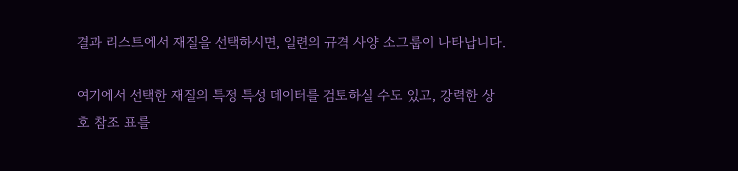결과 리스트에서 재질을 선택하시면, 일련의 규격 사양 소그룹이 나타납니다.

여기에서 선택한 재질의 특정 특성 데이터를 검토하실 수도 있고, 강력한 상호 참조 표를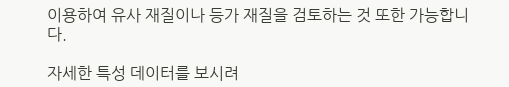이용하여 유사 재질이나 등가 재질을 검토하는 것 또한 가능합니다.

자세한 특성 데이터를 보시려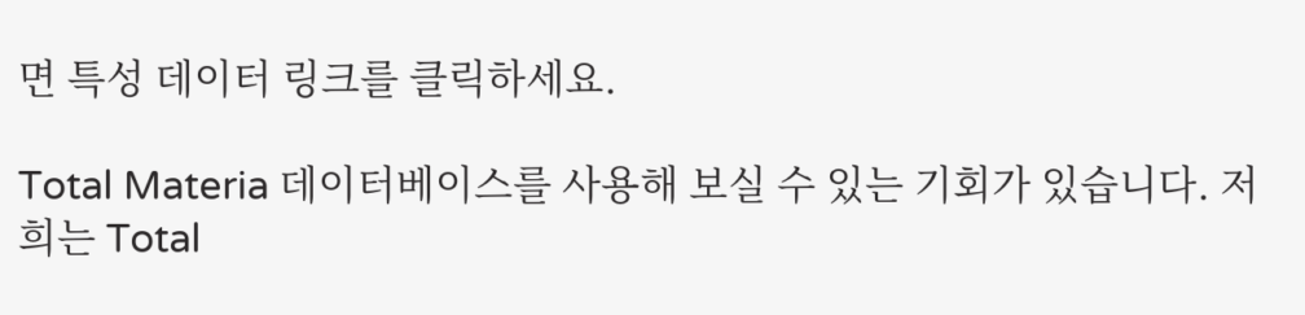면 특성 데이터 링크를 클릭하세요.

Total Materia 데이터베이스를 사용해 보실 수 있는 기회가 있습니다. 저희는 Total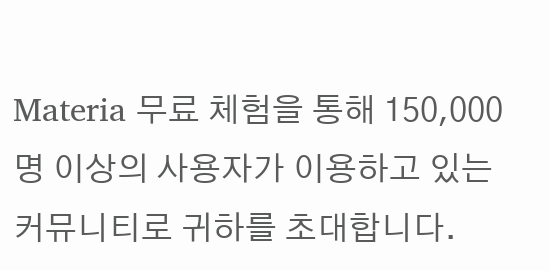Materia 무료 체험을 통해 150,000명 이상의 사용자가 이용하고 있는 커뮤니티로 귀하를 초대합니다.